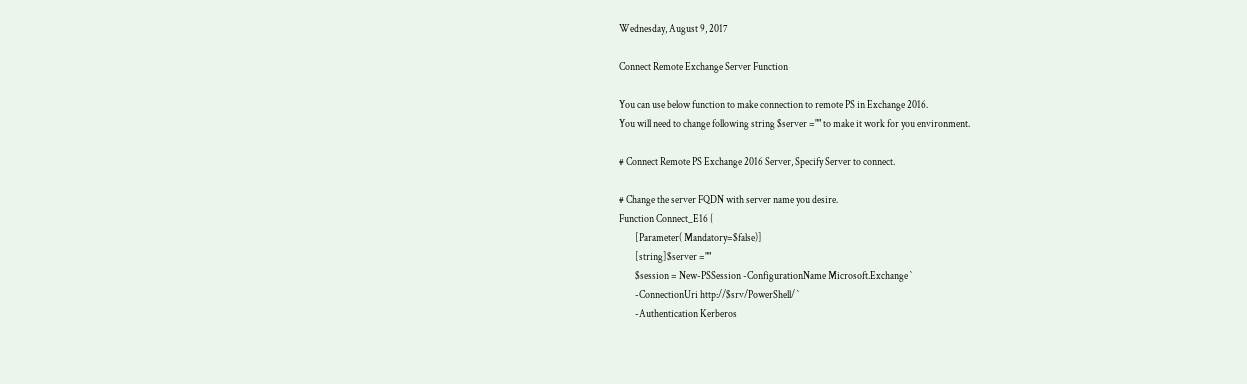Wednesday, August 9, 2017

Connect Remote Exchange Server Function

You can use below function to make connection to remote PS in Exchange 2016.
You will need to change following string $server ="" to make it work for you environment.

# Connect Remote PS Exchange 2016 Server, Specify Server to connect.

# Change the server FQDN with server name you desire.
Function Connect_E16 {
        [Parameter( Mandatory=$false)]
        [string]$server =""
        $session = New-PSSession -ConfigurationName Microsoft.Exchange `
        -ConnectionUri http://$srv/PowerShell/ `
        -Authentication Kerberos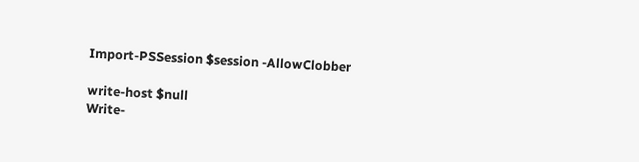Import-PSSession $session -AllowClobber

write-host $null
Write-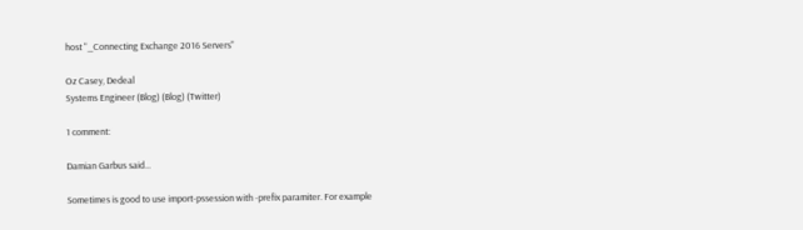host "_Connecting Exchange 2016 Servers"

Oz Casey, Dedeal
Systems Engineer (Blog) (Blog) (Twitter)

1 comment:

Damian Garbus said...

Sometimes is good to use import-pssession with -prefix paramiter. For example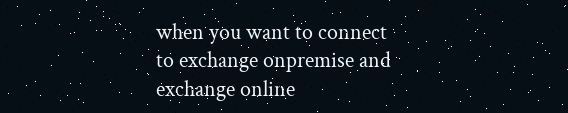when you want to connect to exchange onpremise and exchange online